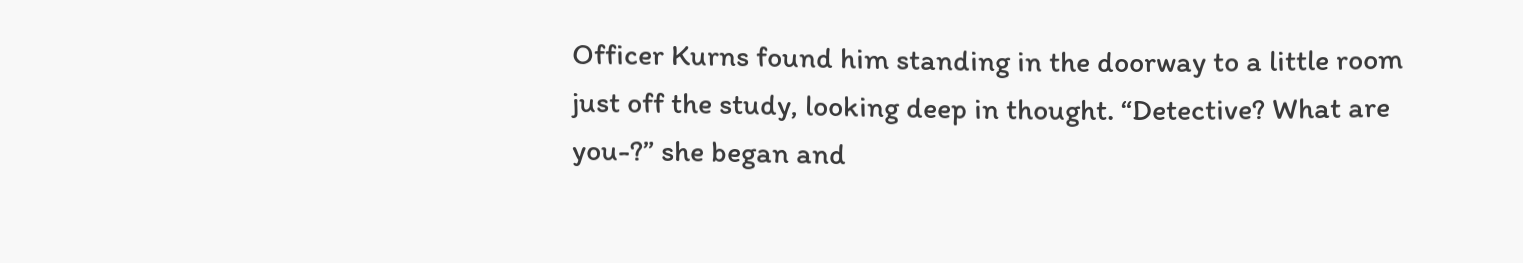Officer Kurns found him standing in the doorway to a little room just off the study, looking deep in thought. “Detective? What are you-?” she began and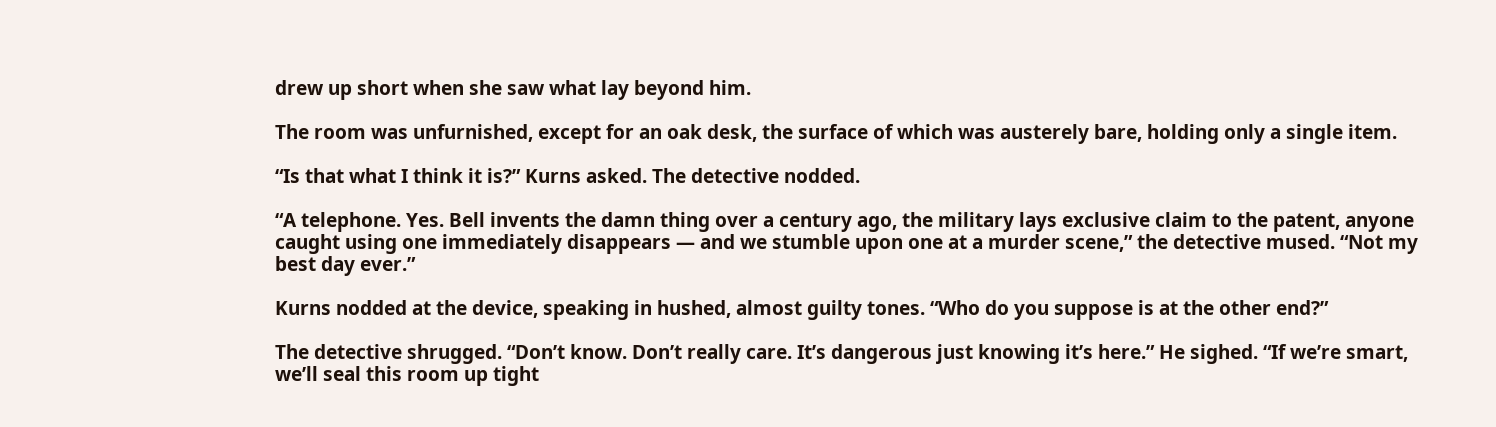drew up short when she saw what lay beyond him.

The room was unfurnished, except for an oak desk, the surface of which was austerely bare, holding only a single item.

“Is that what I think it is?” Kurns asked. The detective nodded.

“A telephone. Yes. Bell invents the damn thing over a century ago, the military lays exclusive claim to the patent, anyone caught using one immediately disappears — and we stumble upon one at a murder scene,” the detective mused. “Not my best day ever.”

Kurns nodded at the device, speaking in hushed, almost guilty tones. “Who do you suppose is at the other end?”

The detective shrugged. “Don’t know. Don’t really care. It’s dangerous just knowing it’s here.” He sighed. “If we’re smart, we’ll seal this room up tight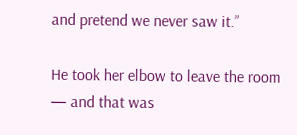and pretend we never saw it.”

He took her elbow to leave the room — and that was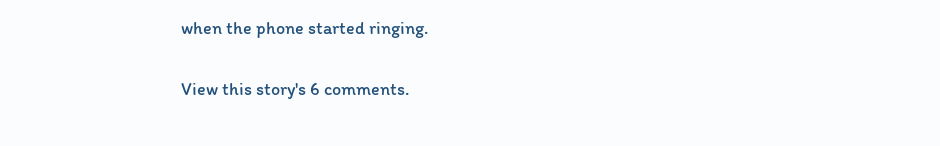when the phone started ringing.

View this story's 6 comments.